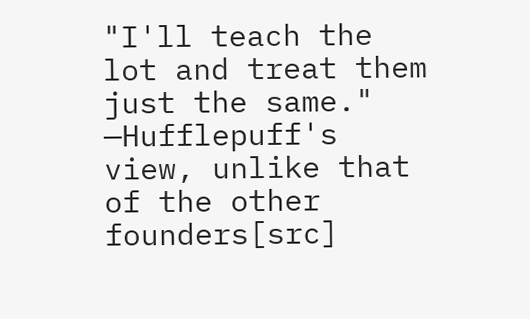"I'll teach the lot and treat them just the same."
—Hufflepuff's view, unlike that of the other founders[src]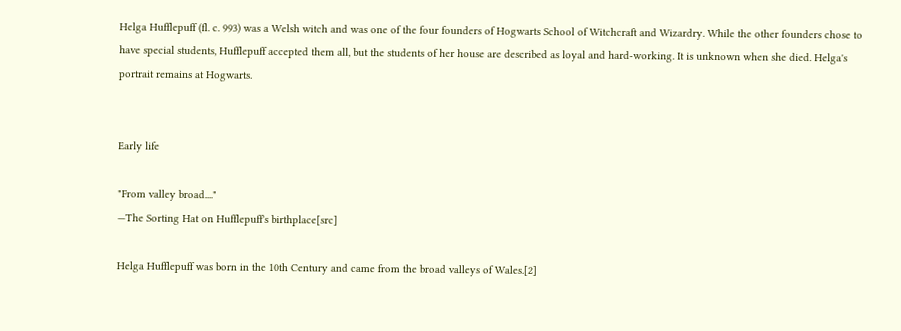Helga Hufflepuff (fl. c. 993) was a Welsh witch and was one of the four founders of Hogwarts School of Witchcraft and Wizardry. While the other founders chose to have special students, Hufflepuff accepted them all, but the students of her house are described as loyal and hard-working. It is unknown when she died. Helga's portrait remains at Hogwarts.


Early life

"From valley broad...."
—The Sorting Hat on Hufflepuff's birthplace[src]

Helga Hufflepuff was born in the 10th Century and came from the broad valleys of Wales.[2]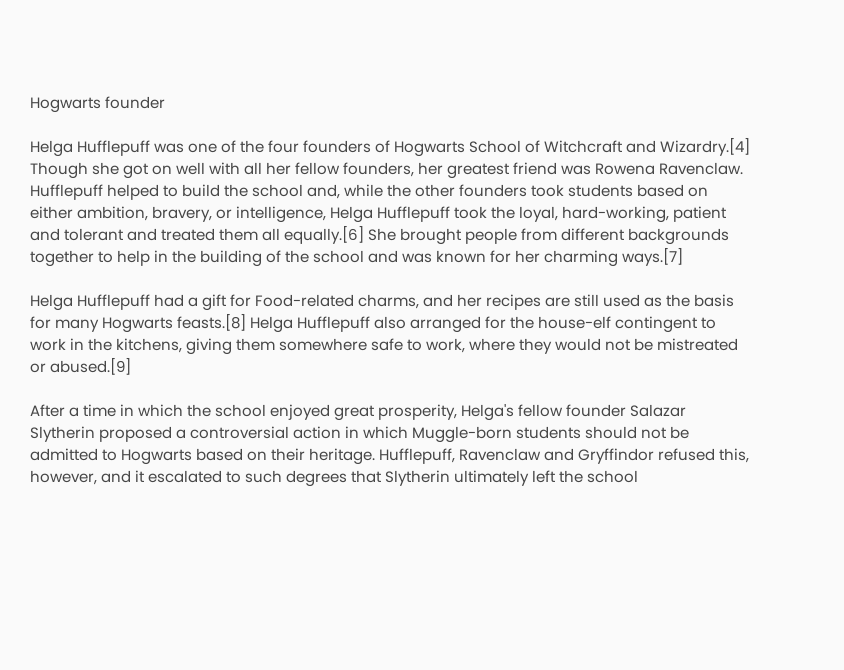Hogwarts founder

Helga Hufflepuff was one of the four founders of Hogwarts School of Witchcraft and Wizardry.[4] Though she got on well with all her fellow founders, her greatest friend was Rowena Ravenclaw. Hufflepuff helped to build the school and, while the other founders took students based on either ambition, bravery, or intelligence, Helga Hufflepuff took the loyal, hard-working, patient and tolerant and treated them all equally.[6] She brought people from different backgrounds together to help in the building of the school and was known for her charming ways.[7]

Helga Hufflepuff had a gift for Food-related charms, and her recipes are still used as the basis for many Hogwarts feasts.[8] Helga Hufflepuff also arranged for the house-elf contingent to work in the kitchens, giving them somewhere safe to work, where they would not be mistreated or abused.[9]

After a time in which the school enjoyed great prosperity, Helga's fellow founder Salazar Slytherin proposed a controversial action in which Muggle-born students should not be admitted to Hogwarts based on their heritage. Hufflepuff, Ravenclaw and Gryffindor refused this, however, and it escalated to such degrees that Slytherin ultimately left the school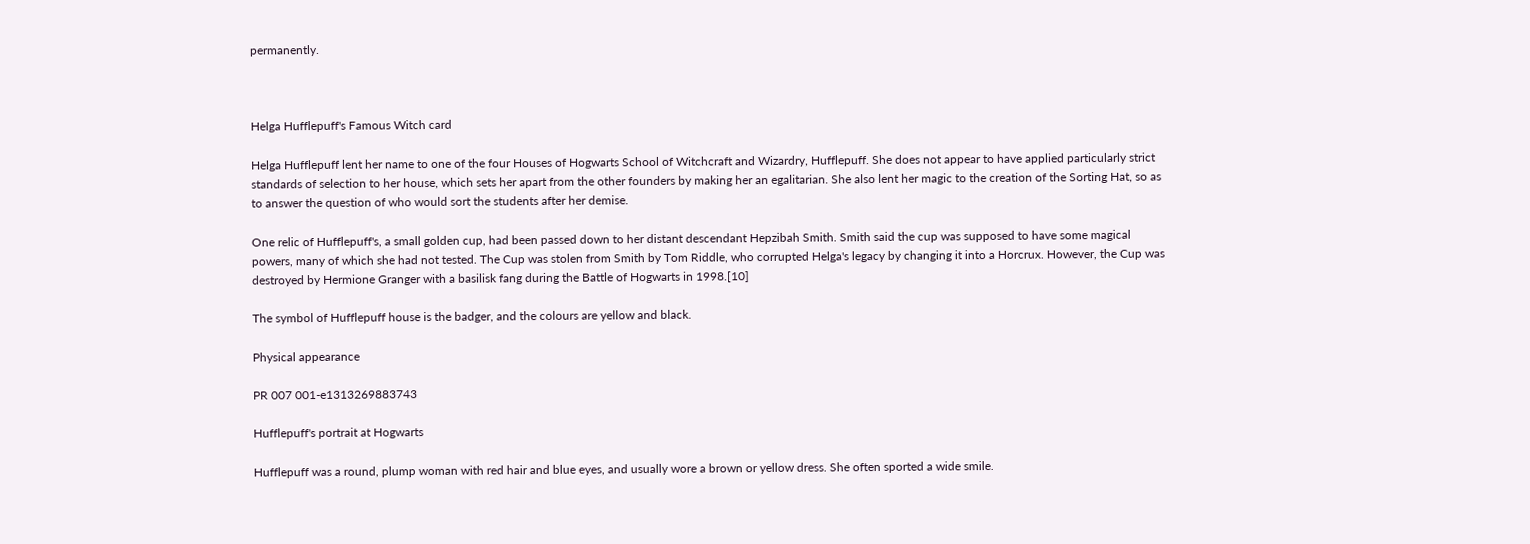permanently.



Helga Hufflepuff's Famous Witch card

Helga Hufflepuff lent her name to one of the four Houses of Hogwarts School of Witchcraft and Wizardry, Hufflepuff. She does not appear to have applied particularly strict standards of selection to her house, which sets her apart from the other founders by making her an egalitarian. She also lent her magic to the creation of the Sorting Hat, so as to answer the question of who would sort the students after her demise.

One relic of Hufflepuff's, a small golden cup, had been passed down to her distant descendant Hepzibah Smith. Smith said the cup was supposed to have some magical powers, many of which she had not tested. The Cup was stolen from Smith by Tom Riddle, who corrupted Helga's legacy by changing it into a Horcrux. However, the Cup was destroyed by Hermione Granger with a basilisk fang during the Battle of Hogwarts in 1998.[10]

The symbol of Hufflepuff house is the badger, and the colours are yellow and black.

Physical appearance

PR 007 001-e1313269883743

Hufflepuff's portrait at Hogwarts

Hufflepuff was a round, plump woman with red hair and blue eyes, and usually wore a brown or yellow dress. She often sported a wide smile.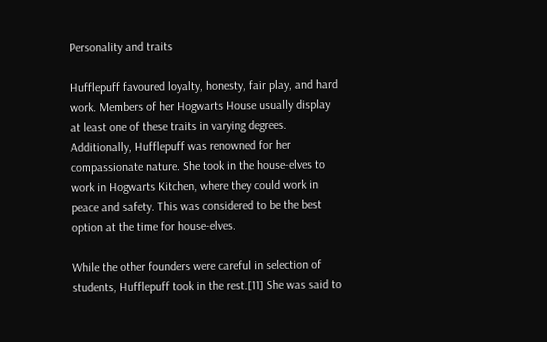Personality and traits

Hufflepuff favoured loyalty, honesty, fair play, and hard work. Members of her Hogwarts House usually display at least one of these traits in varying degrees. Additionally, Hufflepuff was renowned for her compassionate nature. She took in the house-elves to work in Hogwarts Kitchen, where they could work in peace and safety. This was considered to be the best option at the time for house-elves.

While the other founders were careful in selection of students, Hufflepuff took in the rest.[11] She was said to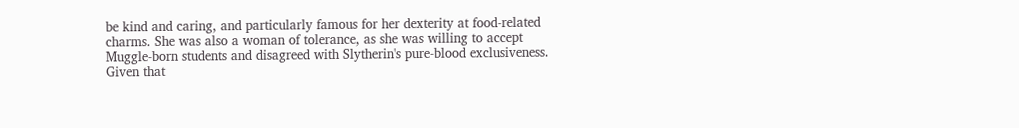be kind and caring, and particularly famous for her dexterity at food-related charms. She was also a woman of tolerance, as she was willing to accept Muggle-born students and disagreed with Slytherin's pure-blood exclusiveness. Given that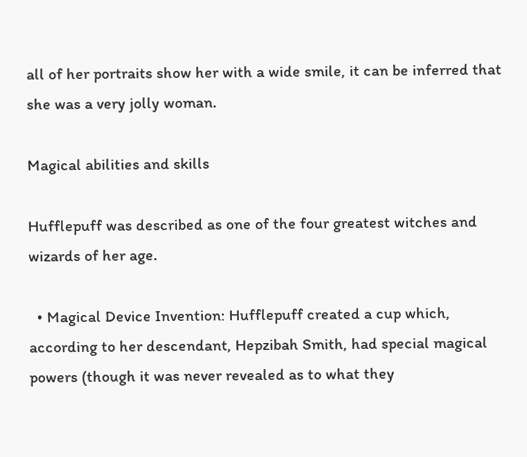all of her portraits show her with a wide smile, it can be inferred that she was a very jolly woman.

Magical abilities and skills

Hufflepuff was described as one of the four greatest witches and wizards of her age.

  • Magical Device Invention: Hufflepuff created a cup which, according to her descendant, Hepzibah Smith, had special magical powers (though it was never revealed as to what they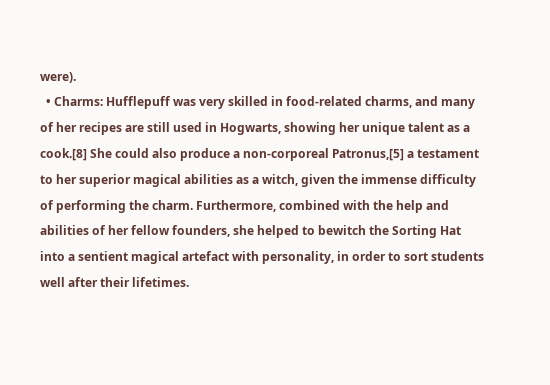were).
  • Charms: Hufflepuff was very skilled in food-related charms, and many of her recipes are still used in Hogwarts, showing her unique talent as a cook.[8] She could also produce a non-corporeal Patronus,[5] a testament to her superior magical abilities as a witch, given the immense difficulty of performing the charm. Furthermore, combined with the help and abilities of her fellow founders, she helped to bewitch the Sorting Hat into a sentient magical artefact with personality, in order to sort students well after their lifetimes.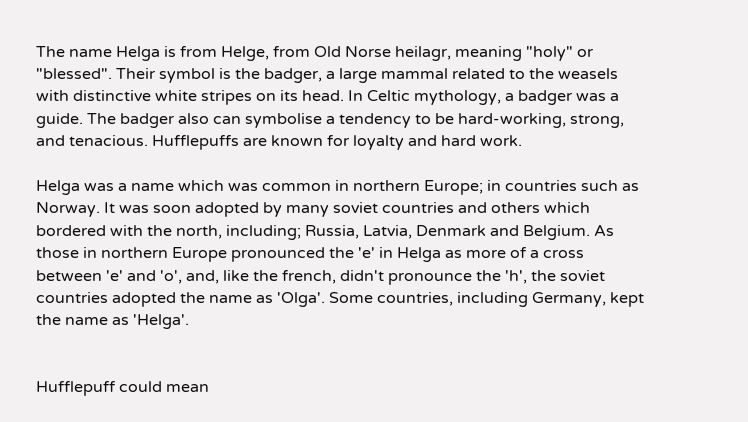The name Helga is from Helge, from Old Norse heilagr, meaning "holy" or "blessed". Their symbol is the badger, a large mammal related to the weasels with distinctive white stripes on its head. In Celtic mythology, a badger was a guide. The badger also can symbolise a tendency to be hard-working, strong, and tenacious. Hufflepuffs are known for loyalty and hard work.

Helga was a name which was common in northern Europe; in countries such as Norway. It was soon adopted by many soviet countries and others which bordered with the north, including; Russia, Latvia, Denmark and Belgium. As those in northern Europe pronounced the 'e' in Helga as more of a cross between 'e' and 'o', and, like the french, didn't pronounce the 'h', the soviet countries adopted the name as 'Olga'. Some countries, including Germany, kept the name as 'Helga'.


Hufflepuff could mean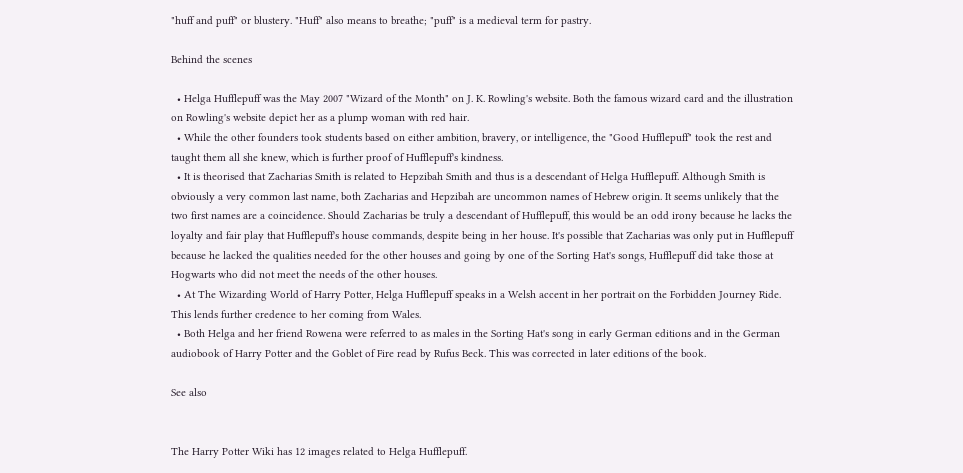"huff and puff" or blustery. "Huff" also means to breathe; "puff" is a medieval term for pastry.

Behind the scenes

  • Helga Hufflepuff was the May 2007 "Wizard of the Month" on J. K. Rowling's website. Both the famous wizard card and the illustration on Rowling's website depict her as a plump woman with red hair.
  • While the other founders took students based on either ambition, bravery, or intelligence, the "Good Hufflepuff" took the rest and taught them all she knew, which is further proof of Hufflepuff's kindness.
  • It is theorised that Zacharias Smith is related to Hepzibah Smith and thus is a descendant of Helga Hufflepuff. Although Smith is obviously a very common last name, both Zacharias and Hepzibah are uncommon names of Hebrew origin. It seems unlikely that the two first names are a coincidence. Should Zacharias be truly a descendant of Hufflepuff, this would be an odd irony because he lacks the loyalty and fair play that Hufflepuff's house commands, despite being in her house. It's possible that Zacharias was only put in Hufflepuff because he lacked the qualities needed for the other houses and going by one of the Sorting Hat's songs, Hufflepuff did take those at Hogwarts who did not meet the needs of the other houses.
  • At The Wizarding World of Harry Potter, Helga Hufflepuff speaks in a Welsh accent in her portrait on the Forbidden Journey Ride. This lends further credence to her coming from Wales.
  • Both Helga and her friend Rowena were referred to as males in the Sorting Hat's song in early German editions and in the German audiobook of Harry Potter and the Goblet of Fire read by Rufus Beck. This was corrected in later editions of the book.

See also


The Harry Potter Wiki has 12 images related to Helga Hufflepuff.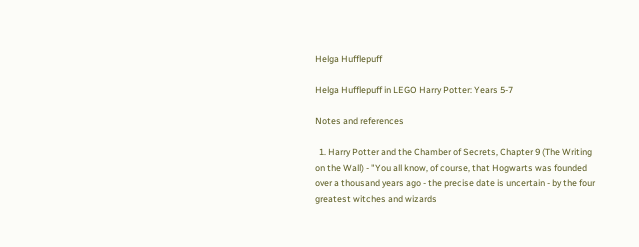Helga Hufflepuff

Helga Hufflepuff in LEGO Harry Potter: Years 5-7

Notes and references

  1. Harry Potter and the Chamber of Secrets, Chapter 9 (The Writing on the Wall) - "You all know, of course, that Hogwarts was founded over a thousand years ago - the precise date is uncertain - by the four greatest witches and wizards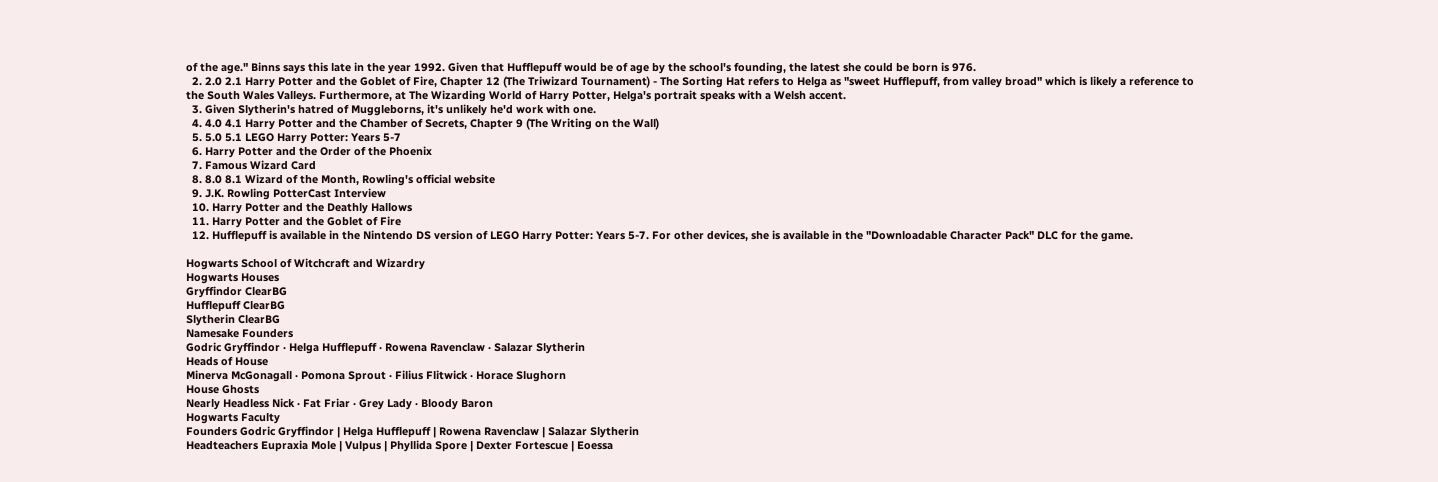of the age." Binns says this late in the year 1992. Given that Hufflepuff would be of age by the school's founding, the latest she could be born is 976.
  2. 2.0 2.1 Harry Potter and the Goblet of Fire, Chapter 12 (The Triwizard Tournament) - The Sorting Hat refers to Helga as "sweet Hufflepuff, from valley broad" which is likely a reference to the South Wales Valleys. Furthermore, at The Wizarding World of Harry Potter, Helga's portrait speaks with a Welsh accent.
  3. Given Slytherin's hatred of Muggleborns, it's unlikely he'd work with one.
  4. 4.0 4.1 Harry Potter and the Chamber of Secrets, Chapter 9 (The Writing on the Wall)
  5. 5.0 5.1 LEGO Harry Potter: Years 5-7
  6. Harry Potter and the Order of the Phoenix
  7. Famous Wizard Card
  8. 8.0 8.1 Wizard of the Month, Rowling's official website
  9. J.K. Rowling PotterCast Interview
  10. Harry Potter and the Deathly Hallows
  11. Harry Potter and the Goblet of Fire
  12. Hufflepuff is available in the Nintendo DS version of LEGO Harry Potter: Years 5-7. For other devices, she is available in the "Downloadable Character Pack" DLC for the game.

Hogwarts School of Witchcraft and Wizardry
Hogwarts Houses
Gryffindor ClearBG
Hufflepuff ClearBG
Slytherin ClearBG
Namesake Founders
Godric Gryffindor · Helga Hufflepuff · Rowena Ravenclaw · Salazar Slytherin
Heads of House
Minerva McGonagall · Pomona Sprout · Filius Flitwick · Horace Slughorn
House Ghosts
Nearly Headless Nick · Fat Friar · Grey Lady · Bloody Baron
Hogwarts Faculty
Founders Godric Gryffindor | Helga Hufflepuff | Rowena Ravenclaw | Salazar Slytherin
Headteachers Eupraxia Mole | Vulpus | Phyllida Spore | Dexter Fortescue | Eoessa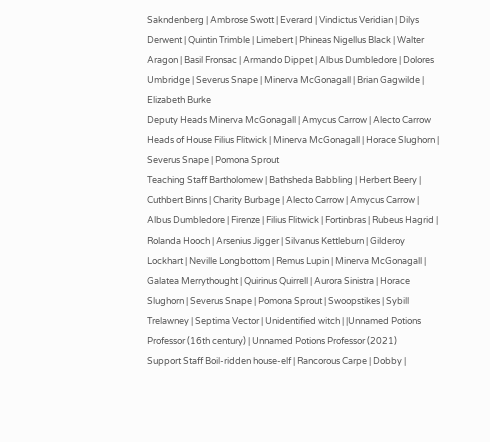Sakndenberg | Ambrose Swott | Everard | Vindictus Veridian | Dilys Derwent | Quintin Trimble | Limebert | Phineas Nigellus Black | Walter Aragon | Basil Fronsac | Armando Dippet | Albus Dumbledore | Dolores Umbridge | Severus Snape | Minerva McGonagall | Brian Gagwilde | Elizabeth Burke
Deputy Heads Minerva McGonagall | Amycus Carrow | Alecto Carrow
Heads of House Filius Flitwick | Minerva McGonagall | Horace Slughorn | Severus Snape | Pomona Sprout
Teaching Staff Bartholomew | Bathsheda Babbling | Herbert Beery | Cuthbert Binns | Charity Burbage | Alecto Carrow | Amycus Carrow | Albus Dumbledore | Firenze | Filius Flitwick | Fortinbras | Rubeus Hagrid | Rolanda Hooch | Arsenius Jigger | Silvanus Kettleburn | Gilderoy Lockhart | Neville Longbottom | Remus Lupin | Minerva McGonagall | Galatea Merrythought | Quirinus Quirrell | Aurora Sinistra | Horace Slughorn | Severus Snape | Pomona Sprout | Swoopstikes | Sybill Trelawney | Septima Vector | Unidentified witch | |Unnamed Potions Professor (16th century) | Unnamed Potions Professor (2021)
Support Staff Boil-ridden house-elf | Rancorous Carpe | Dobby |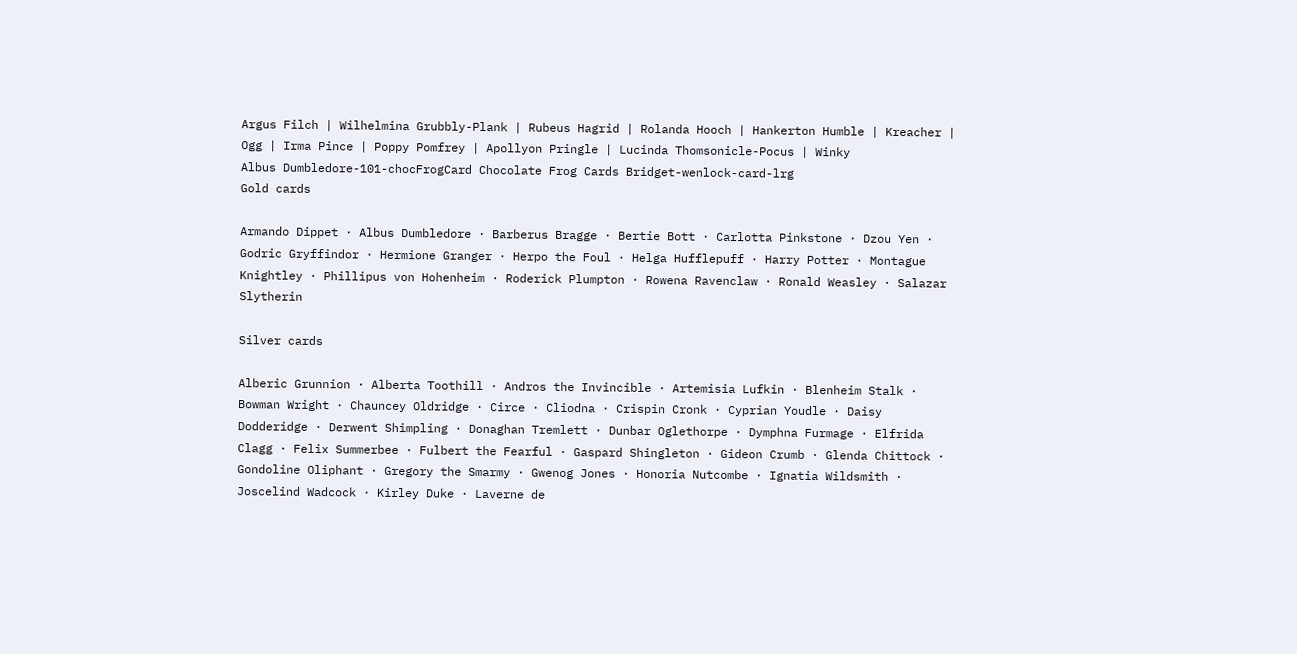Argus Filch | Wilhelmina Grubbly-Plank | Rubeus Hagrid | Rolanda Hooch | Hankerton Humble | Kreacher | Ogg | Irma Pince | Poppy Pomfrey | Apollyon Pringle | Lucinda Thomsonicle-Pocus | Winky
Albus Dumbledore-101-chocFrogCard Chocolate Frog Cards Bridget-wenlock-card-lrg
Gold cards

Armando Dippet · Albus Dumbledore · Barberus Bragge · Bertie Bott · Carlotta Pinkstone · Dzou Yen · Godric Gryffindor · Hermione Granger · Herpo the Foul · Helga Hufflepuff · Harry Potter · Montague Knightley · Phillipus von Hohenheim · Roderick Plumpton · Rowena Ravenclaw · Ronald Weasley · Salazar Slytherin

Silver cards

Alberic Grunnion · Alberta Toothill · Andros the Invincible · Artemisia Lufkin · Blenheim Stalk · Bowman Wright · Chauncey Oldridge · Circe · Cliodna · Crispin Cronk · Cyprian Youdle · Daisy Dodderidge · Derwent Shimpling · Donaghan Tremlett · Dunbar Oglethorpe · Dymphna Furmage · Elfrida Clagg · Felix Summerbee · Fulbert the Fearful · Gaspard Shingleton · Gideon Crumb · Glenda Chittock · Gondoline Oliphant · Gregory the Smarmy · Gwenog Jones · Honoria Nutcombe · Ignatia Wildsmith · Joscelind Wadcock · Kirley Duke · Laverne de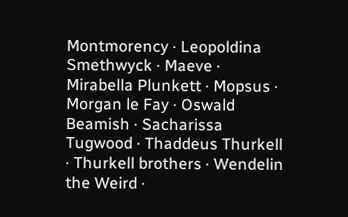Montmorency · Leopoldina Smethwyck · Maeve · Mirabella Plunkett · Mopsus · Morgan le Fay · Oswald Beamish · Sacharissa Tugwood · Thaddeus Thurkell · Thurkell brothers · Wendelin the Weird ·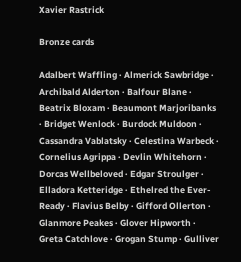Xavier Rastrick

Bronze cards

Adalbert Waffling · Almerick Sawbridge · Archibald Alderton · Balfour Blane · Beatrix Bloxam · Beaumont Marjoribanks · Bridget Wenlock · Burdock Muldoon · Cassandra Vablatsky · Celestina Warbeck · Cornelius Agrippa · Devlin Whitehorn · Dorcas Wellbeloved · Edgar Stroulger · Elladora Ketteridge · Ethelred the Ever-Ready · Flavius Belby · Gifford Ollerton · Glanmore Peakes · Glover Hipworth · Greta Catchlove · Grogan Stump · Gulliver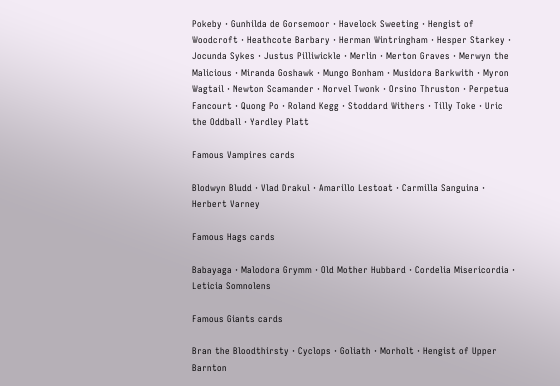Pokeby · Gunhilda de Gorsemoor · Havelock Sweeting · Hengist of Woodcroft · Heathcote Barbary · Herman Wintringham · Hesper Starkey · Jocunda Sykes · Justus Pilliwickle · Merlin · Merton Graves · Merwyn the Malicious · Miranda Goshawk · Mungo Bonham · Musidora Barkwith · Myron Wagtail · Newton Scamander · Norvel Twonk · Orsino Thruston · Perpetua Fancourt · Quong Po · Roland Kegg · Stoddard Withers · Tilly Toke · Uric the Oddball · Yardley Platt

Famous Vampires cards

Blodwyn Bludd · Vlad Drakul · Amarillo Lestoat · Carmilla Sanguina · Herbert Varney

Famous Hags cards

Babayaga · Malodora Grymm · Old Mother Hubbard · Cordelia Misericordia · Leticia Somnolens

Famous Giants cards

Bran the Bloodthirsty · Cyclops · Goliath · Morholt · Hengist of Upper Barnton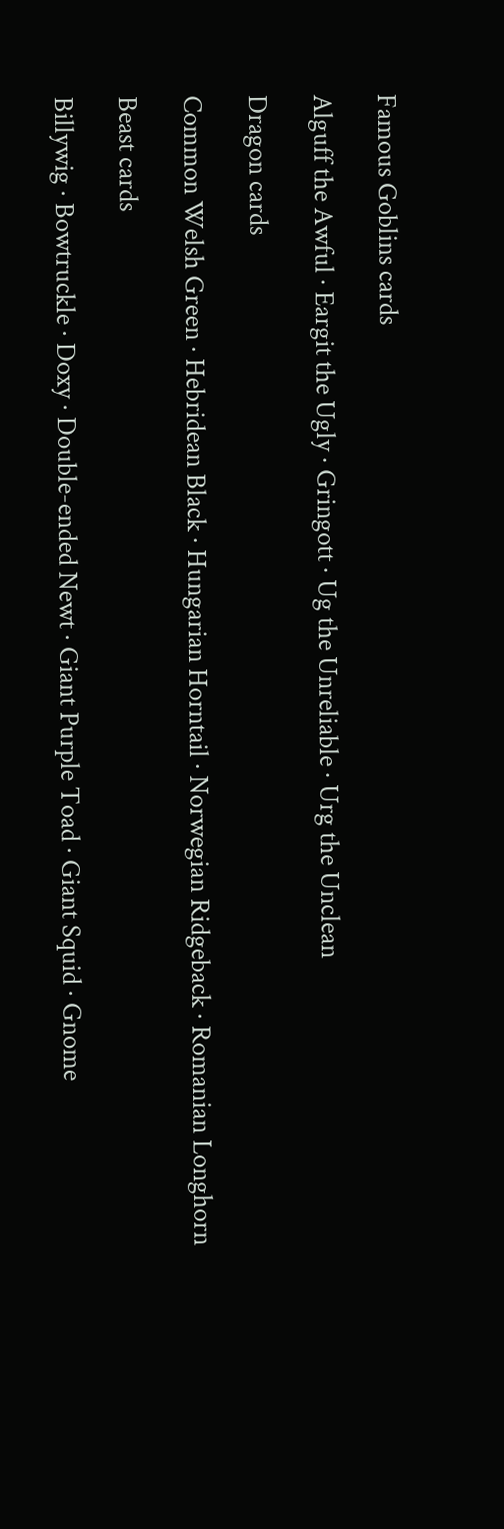Famous Goblins cards

Alguff the Awful · Eargit the Ugly · Gringott · Ug the Unreliable · Urg the Unclean

Dragon cards

Common Welsh Green · Hebridean Black · Hungarian Horntail · Norwegian Ridgeback · Romanian Longhorn

Beast cards

Billywig · Bowtruckle · Doxy · Double-ended Newt · Giant Purple Toad · Giant Squid · Gnome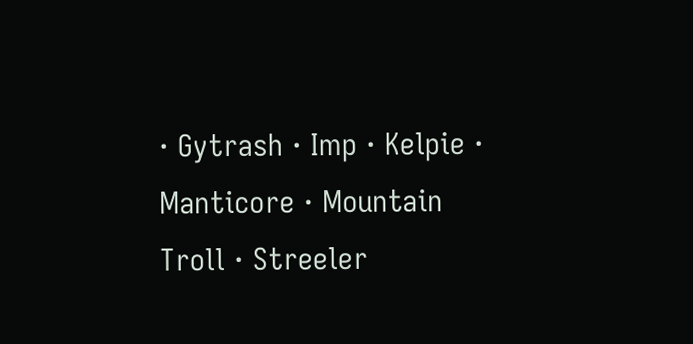· Gytrash · Imp · Kelpie · Manticore · Mountain Troll · Streeler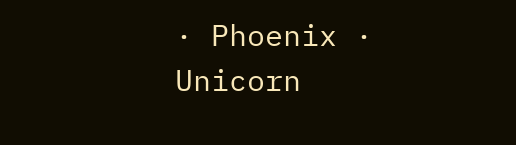· Phoenix · Unicorn